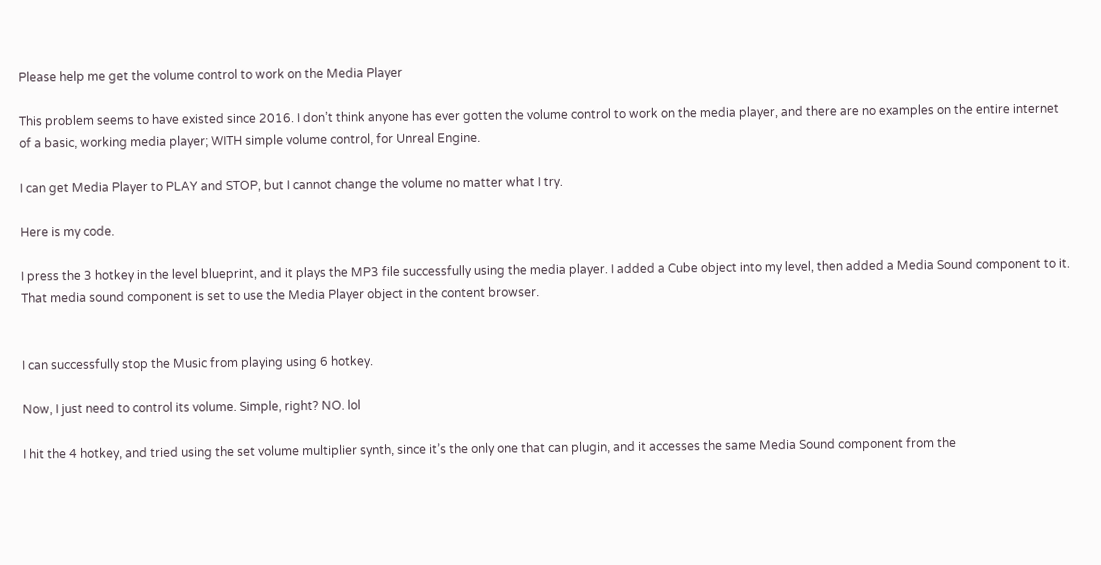Please help me get the volume control to work on the Media Player

This problem seems to have existed since 2016. I don’t think anyone has ever gotten the volume control to work on the media player, and there are no examples on the entire internet of a basic, working media player; WITH simple volume control, for Unreal Engine.

I can get Media Player to PLAY and STOP, but I cannot change the volume no matter what I try.

Here is my code.

I press the 3 hotkey in the level blueprint, and it plays the MP3 file successfully using the media player. I added a Cube object into my level, then added a Media Sound component to it. That media sound component is set to use the Media Player object in the content browser.


I can successfully stop the Music from playing using 6 hotkey.

Now, I just need to control its volume. Simple, right? NO. lol

I hit the 4 hotkey, and tried using the set volume multiplier synth, since it’s the only one that can plugin, and it accesses the same Media Sound component from the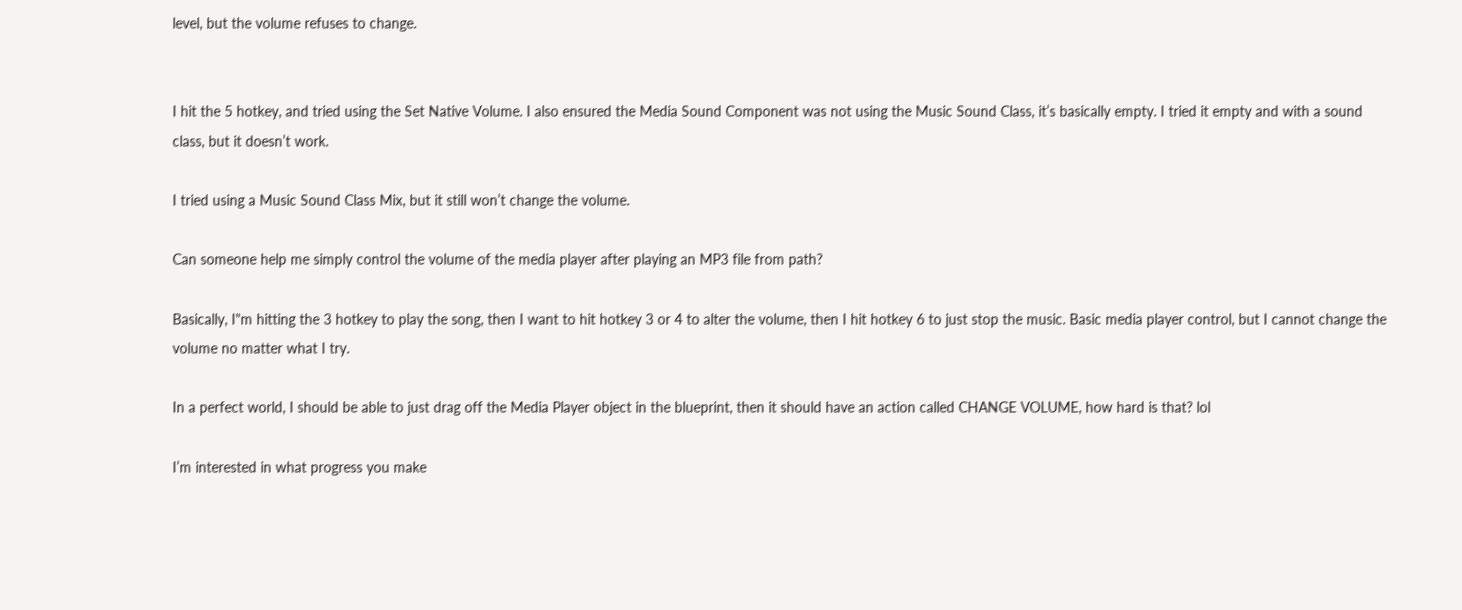level, but the volume refuses to change.


I hit the 5 hotkey, and tried using the Set Native Volume. I also ensured the Media Sound Component was not using the Music Sound Class, it’s basically empty. I tried it empty and with a sound class, but it doesn’t work.

I tried using a Music Sound Class Mix, but it still won’t change the volume.

Can someone help me simply control the volume of the media player after playing an MP3 file from path?

Basically, I"m hitting the 3 hotkey to play the song, then I want to hit hotkey 3 or 4 to alter the volume, then I hit hotkey 6 to just stop the music. Basic media player control, but I cannot change the volume no matter what I try.

In a perfect world, I should be able to just drag off the Media Player object in the blueprint, then it should have an action called CHANGE VOLUME, how hard is that? lol

I’m interested in what progress you make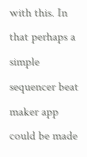with this. In that perhaps a simple sequencer beat maker app could be made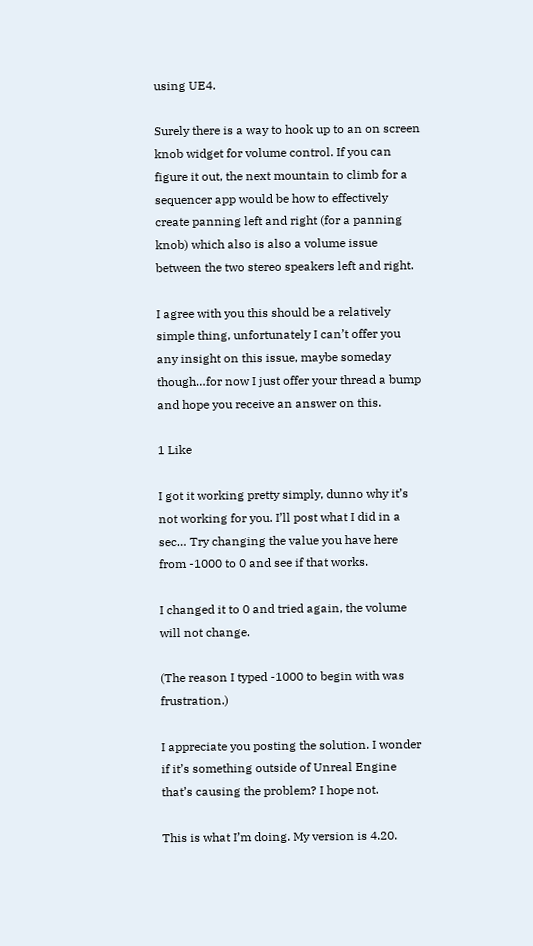using UE4.

Surely there is a way to hook up to an on screen knob widget for volume control. If you can figure it out, the next mountain to climb for a sequencer app would be how to effectively create panning left and right (for a panning knob) which also is also a volume issue between the two stereo speakers left and right.

I agree with you this should be a relatively simple thing, unfortunately I can’t offer you any insight on this issue, maybe someday though…for now I just offer your thread a bump and hope you receive an answer on this.

1 Like

I got it working pretty simply, dunno why it’s not working for you. I’ll post what I did in a sec… Try changing the value you have here from -1000 to 0 and see if that works.

I changed it to 0 and tried again, the volume will not change.

(The reason I typed -1000 to begin with was frustration.)

I appreciate you posting the solution. I wonder if it’s something outside of Unreal Engine that’s causing the problem? I hope not.

This is what I’m doing. My version is 4.20.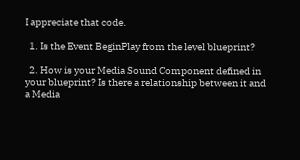I appreciate that code.

  1. Is the Event BeginPlay from the level blueprint?

  2. How is your Media Sound Component defined in your blueprint? Is there a relationship between it and a Media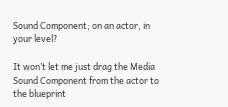Sound Component; on an actor, in your level?

It won’t let me just drag the Media Sound Component from the actor to the blueprint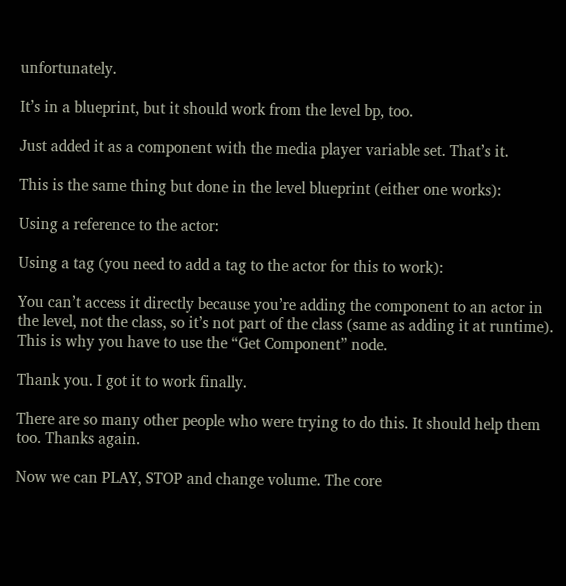unfortunately.

It’s in a blueprint, but it should work from the level bp, too.

Just added it as a component with the media player variable set. That’s it.

This is the same thing but done in the level blueprint (either one works):

Using a reference to the actor:

Using a tag (you need to add a tag to the actor for this to work):

You can’t access it directly because you’re adding the component to an actor in the level, not the class, so it’s not part of the class (same as adding it at runtime). This is why you have to use the “Get Component” node.

Thank you. I got it to work finally.

There are so many other people who were trying to do this. It should help them too. Thanks again.

Now we can PLAY, STOP and change volume. The core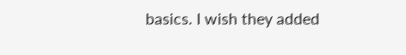basics. I wish they added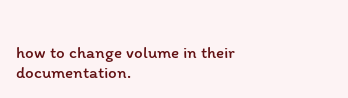how to change volume in their documentation.